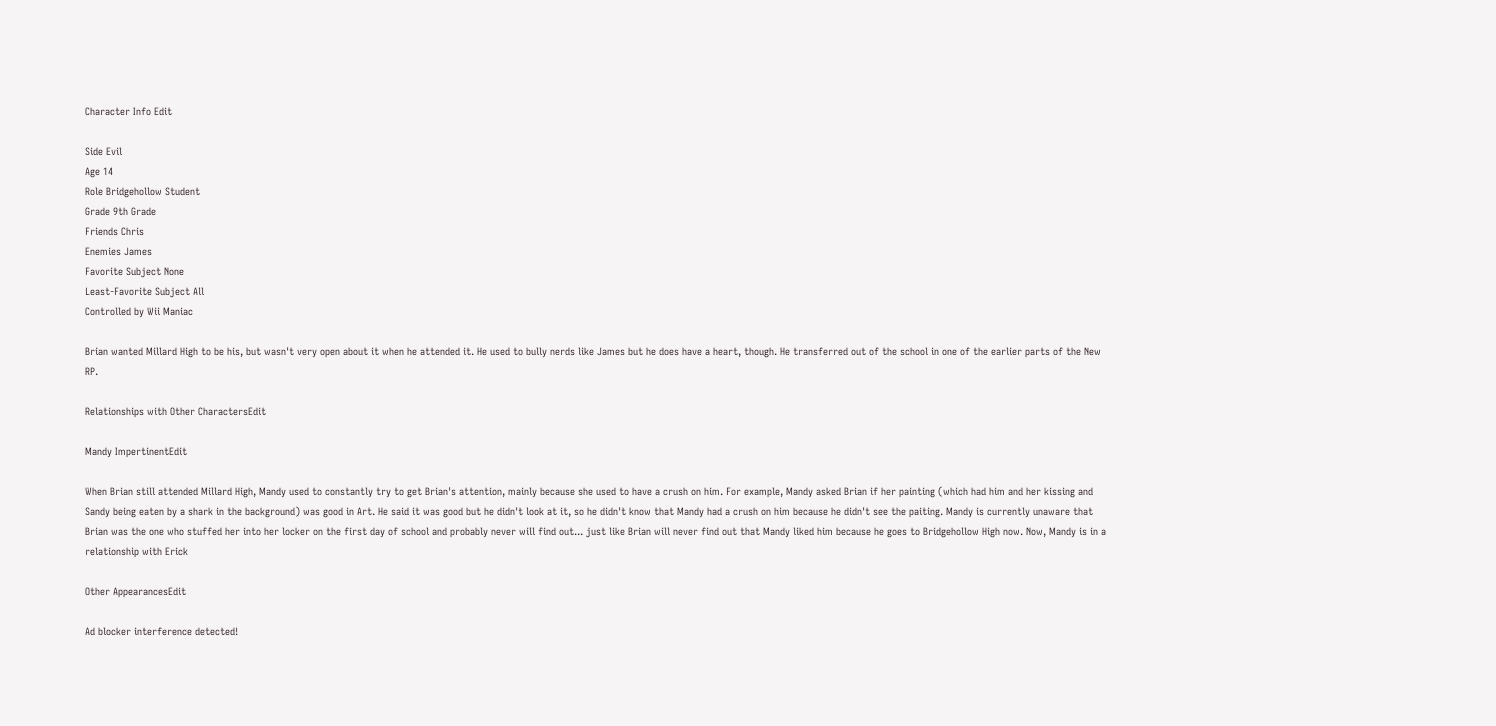Character Info Edit

Side Evil
Age 14
Role Bridgehollow Student
Grade 9th Grade
Friends Chris
Enemies James
Favorite Subject None
Least-Favorite Subject All
Controlled by Wii Maniac

Brian wanted Millard High to be his, but wasn't very open about it when he attended it. He used to bully nerds like James but he does have a heart, though. He transferred out of the school in one of the earlier parts of the New RP.

Relationships with Other CharactersEdit

Mandy ImpertinentEdit

When Brian still attended Millard High, Mandy used to constantly try to get Brian's attention, mainly because she used to have a crush on him. For example, Mandy asked Brian if her painting (which had him and her kissing and Sandy being eaten by a shark in the background) was good in Art. He said it was good but he didn't look at it, so he didn't know that Mandy had a crush on him because he didn't see the paiting. Mandy is currently unaware that Brian was the one who stuffed her into her locker on the first day of school and probably never will find out... just like Brian will never find out that Mandy liked him because he goes to Bridgehollow High now. Now, Mandy is in a relationship with Erick

Other AppearancesEdit

Ad blocker interference detected!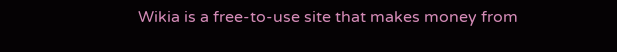Wikia is a free-to-use site that makes money from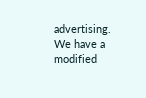advertising. We have a modified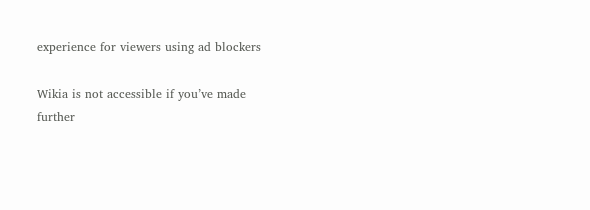experience for viewers using ad blockers

Wikia is not accessible if you’ve made further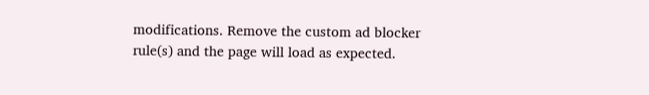modifications. Remove the custom ad blocker rule(s) and the page will load as expected.